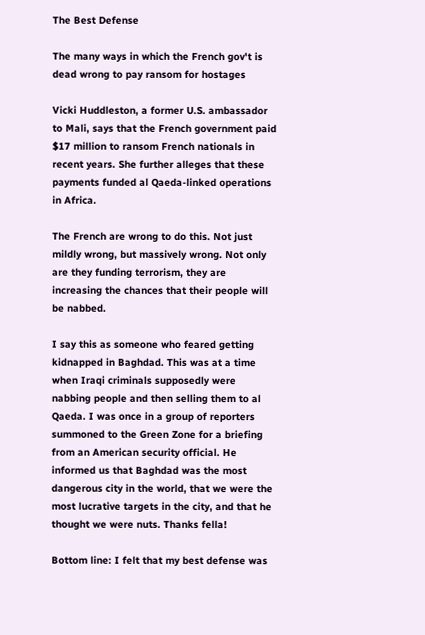The Best Defense

The many ways in which the French gov't is dead wrong to pay ransom for hostages

Vicki Huddleston, a former U.S. ambassador to Mali, says that the French government paid $17 million to ransom French nationals in recent years. She further alleges that these payments funded al Qaeda-linked operations in Africa.

The French are wrong to do this. Not just mildly wrong, but massively wrong. Not only are they funding terrorism, they are increasing the chances that their people will be nabbed.

I say this as someone who feared getting kidnapped in Baghdad. This was at a time when Iraqi criminals supposedly were nabbing people and then selling them to al Qaeda. I was once in a group of reporters summoned to the Green Zone for a briefing from an American security official. He informed us that Baghdad was the most dangerous city in the world, that we were the most lucrative targets in the city, and that he thought we were nuts. Thanks fella!

Bottom line: I felt that my best defense was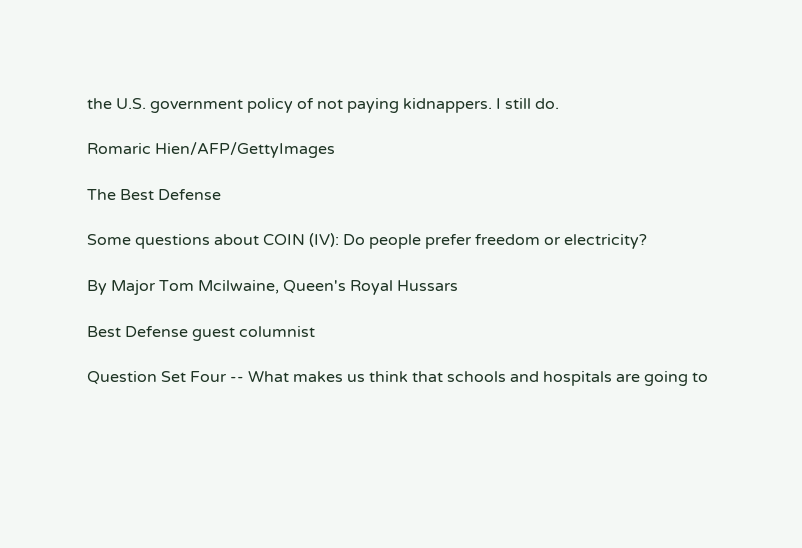the U.S. government policy of not paying kidnappers. I still do.

Romaric Hien/AFP/GettyImages

The Best Defense

Some questions about COIN (IV): Do people prefer freedom or electricity?

By Major Tom Mcilwaine, Queen's Royal Hussars

Best Defense guest columnist

Question Set Four -- What makes us think that schools and hospitals are going to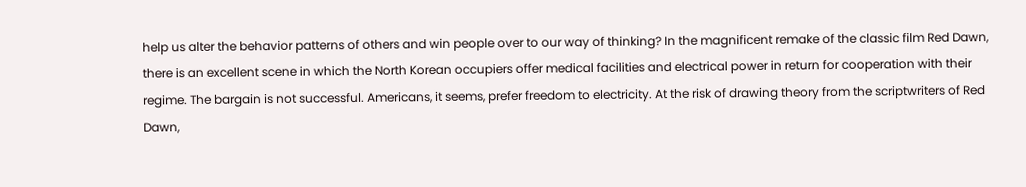help us alter the behavior patterns of others and win people over to our way of thinking? In the magnificent remake of the classic film Red Dawn, there is an excellent scene in which the North Korean occupiers offer medical facilities and electrical power in return for cooperation with their regime. The bargain is not successful. Americans, it seems, prefer freedom to electricity. At the risk of drawing theory from the scriptwriters of Red Dawn,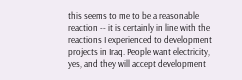this seems to me to be a reasonable reaction -- it is certainly in line with the reactions I experienced to development projects in Iraq. People want electricity, yes, and they will accept development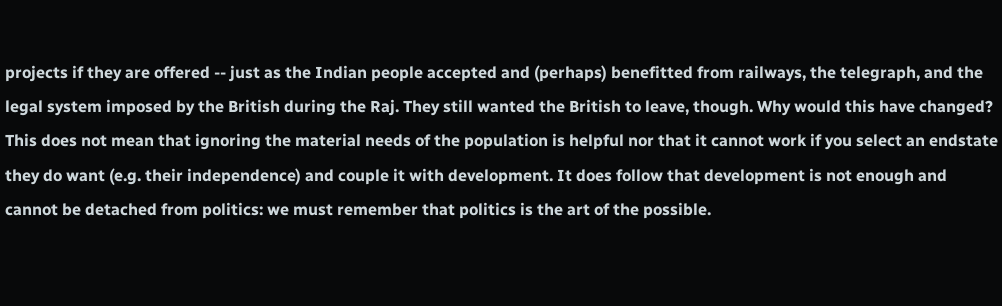projects if they are offered -- just as the Indian people accepted and (perhaps) benefitted from railways, the telegraph, and the legal system imposed by the British during the Raj. They still wanted the British to leave, though. Why would this have changed? This does not mean that ignoring the material needs of the population is helpful nor that it cannot work if you select an endstate they do want (e.g. their independence) and couple it with development. It does follow that development is not enough and cannot be detached from politics: we must remember that politics is the art of the possible.